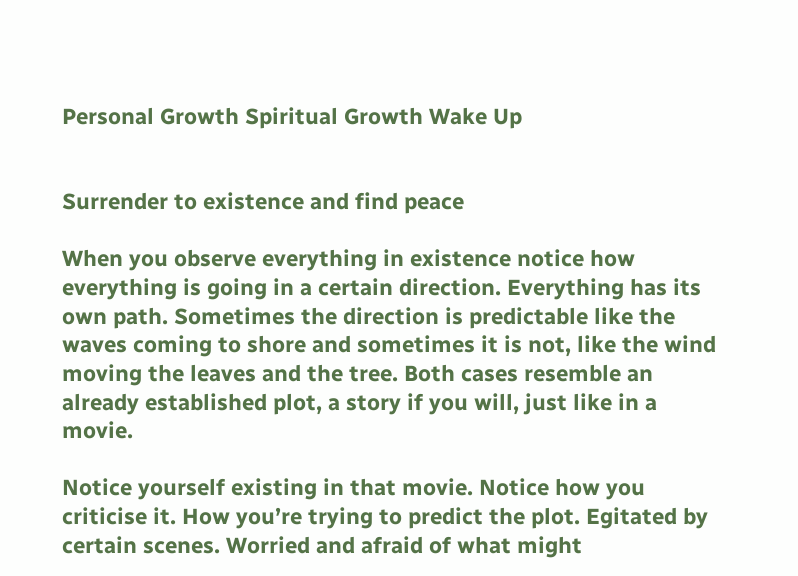Personal Growth Spiritual Growth Wake Up


Surrender to existence and find peace

When you observe everything in existence notice how everything is going in a certain direction. Everything has its own path. Sometimes the direction is predictable like the waves coming to shore and sometimes it is not, like the wind moving the leaves and the tree. Both cases resemble an already established plot, a story if you will, just like in a movie.

Notice yourself existing in that movie. Notice how you criticise it. How you’re trying to predict the plot. Egitated by certain scenes. Worried and afraid of what might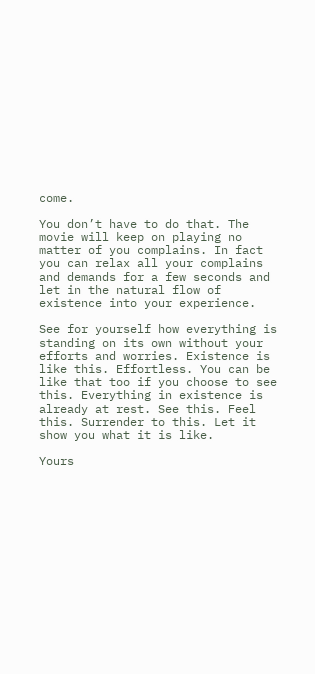come.

You don’t have to do that. The movie will keep on playing no matter of you complains. In fact you can relax all your complains and demands for a few seconds and let in the natural flow of existence into your experience.

See for yourself how everything is standing on its own without your efforts and worries. Existence is like this. Effortless. You can be like that too if you choose to see this. Everything in existence is already at rest. See this. Feel this. Surrender to this. Let it show you what it is like.

Yours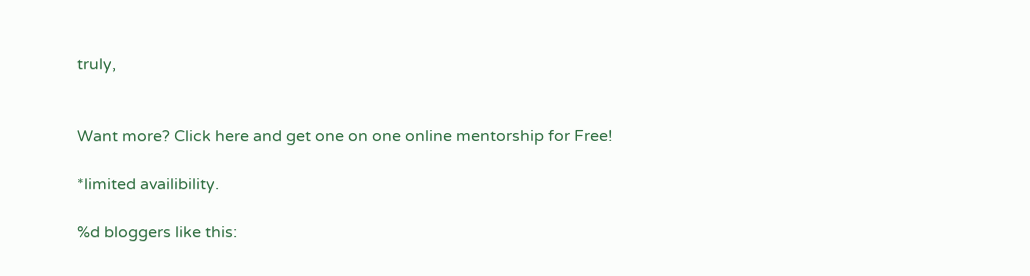truly,


Want more? Click here and get one on one online mentorship for Free!

*limited availibility.

%d bloggers like this: